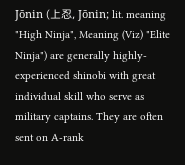Jōnin (上忍, Jōnin; lit. meaning "High Ninja", Meaning (Viz) "Elite Ninja") are generally highly-experienced shinobi with great individual skill who serve as military captains. They are often sent on A-rank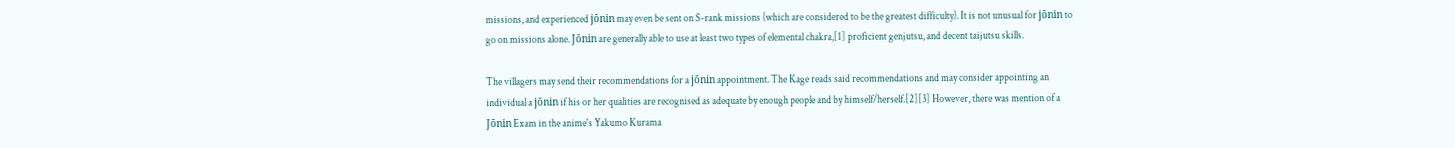missions, and experienced jōnin may even be sent on S-rank missions (which are considered to be the greatest difficulty). It is not unusual for jōnin to go on missions alone. Jōnin are generally able to use at least two types of elemental chakra,[1] proficient genjutsu, and decent taijutsu skills.

The villagers may send their recommendations for a jōnin appointment. The Kage reads said recommendations and may consider appointing an individual a jōnin if his or her qualities are recognised as adequate by enough people and by himself/herself.[2][3] However, there was mention of a Jōnin Exam in the anime's Yakumo Kurama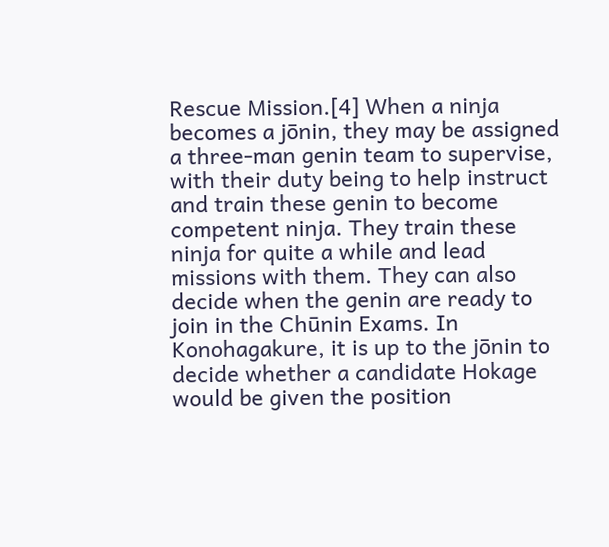Rescue Mission.[4] When a ninja becomes a jōnin, they may be assigned a three-man genin team to supervise, with their duty being to help instruct and train these genin to become competent ninja. They train these ninja for quite a while and lead missions with them. They can also decide when the genin are ready to join in the Chūnin Exams. In Konohagakure, it is up to the jōnin to decide whether a candidate Hokage would be given the position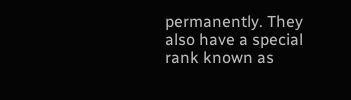permanently. They also have a special rank known as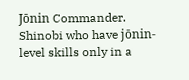Jōnin Commander. Shinobi who have jōnin-level skills only in a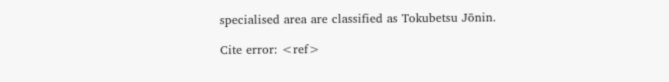specialised area are classified as Tokubetsu Jōnin.

Cite error: <ref>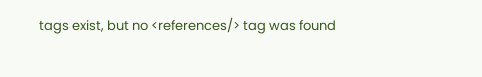tags exist, but no <references/> tag was found